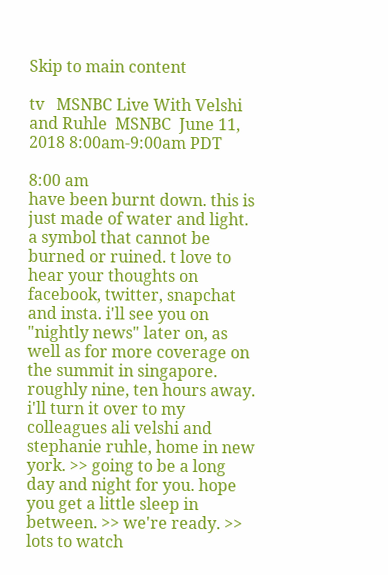Skip to main content

tv   MSNBC Live With Velshi and Ruhle  MSNBC  June 11, 2018 8:00am-9:00am PDT

8:00 am
have been burnt down. this is just made of water and light. a symbol that cannot be burned or ruined. t love to hear your thoughts on facebook, twitter, snapchat and insta. i'll see you on "nightly news" later on, as well as for more coverage on the summit in singapore. roughly nine, ten hours away. i'll turn it over to my colleagues ali velshi and stephanie ruhle, home in new york. >> going to be a long day and night for you. hope you get a little sleep in between. >> we're ready. >> lots to watch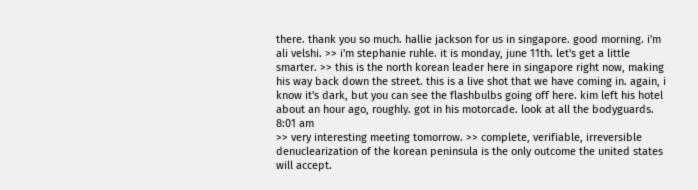there. thank you so much. hallie jackson for us in singapore. good morning. i'm ali velshi. >> i'm stephanie ruhle. it is monday, june 11th. let's get a little smarter. >> this is the north korean leader here in singapore right now, making his way back down the street. this is a live shot that we have coming in. again, i know it's dark, but you can see the flashbulbs going off here. kim left his hotel about an hour ago, roughly. got in his motorcade. look at all the bodyguards.
8:01 am
>> very interesting meeting tomorrow. >> complete, verifiable, irreversible denuclearization of the korean peninsula is the only outcome the united states will accept.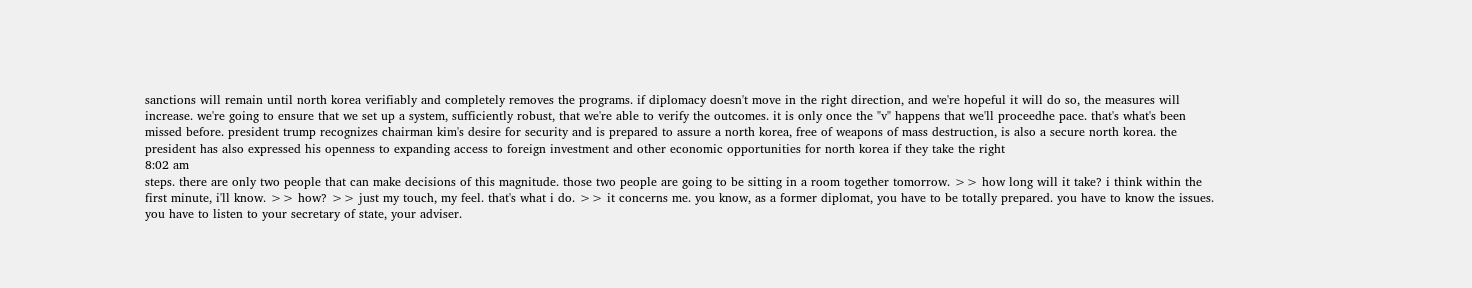sanctions will remain until north korea verifiably and completely removes the programs. if diplomacy doesn't move in the right direction, and we're hopeful it will do so, the measures will increase. we're going to ensure that we set up a system, sufficiently robust, that we're able to verify the outcomes. it is only once the "v" happens that we'll proceedhe pace. that's what's been missed before. president trump recognizes chairman kim's desire for security and is prepared to assure a north korea, free of weapons of mass destruction, is also a secure north korea. the president has also expressed his openness to expanding access to foreign investment and other economic opportunities for north korea if they take the right
8:02 am
steps. there are only two people that can make decisions of this magnitude. those two people are going to be sitting in a room together tomorrow. >> how long will it take? i think within the first minute, i'll know. >> how? >> just my touch, my feel. that's what i do. >> it concerns me. you know, as a former diplomat, you have to be totally prepared. you have to know the issues. you have to listen to your secretary of state, your adviser.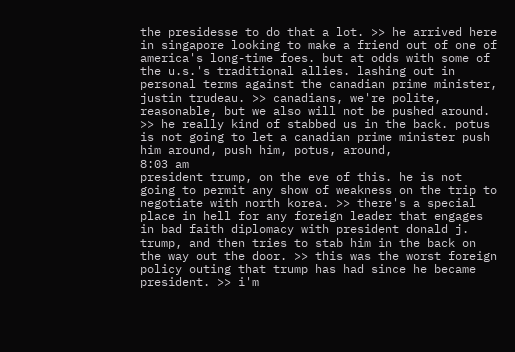the presidesse to do that a lot. >> he arrived here in singapore looking to make a friend out of one of america's long-time foes. but at odds with some of the u.s.'s traditional allies. lashing out in personal terms against the canadian prime minister, justin trudeau. >> canadians, we're polite, reasonable, but we also will not be pushed around. >> he really kind of stabbed us in the back. potus is not going to let a canadian prime minister push him around, push him, potus, around,
8:03 am
president trump, on the eve of this. he is not going to permit any show of weakness on the trip to negotiate with north korea. >> there's a special place in hell for any foreign leader that engages in bad faith diplomacy with president donald j. trump, and then tries to stab him in the back on the way out the door. >> this was the worst foreign policy outing that trump has had since he became president. >> i'm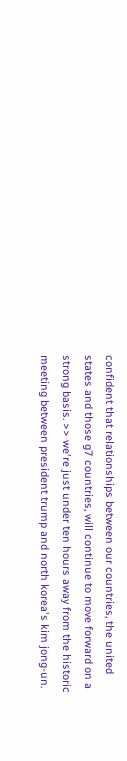confident that relationships between our countries, the united states and those g7 countries, will continue to move forward on a strong basis. >> we're just under ten hours away from the historic meeting between president trump and north korea's kim jong-un.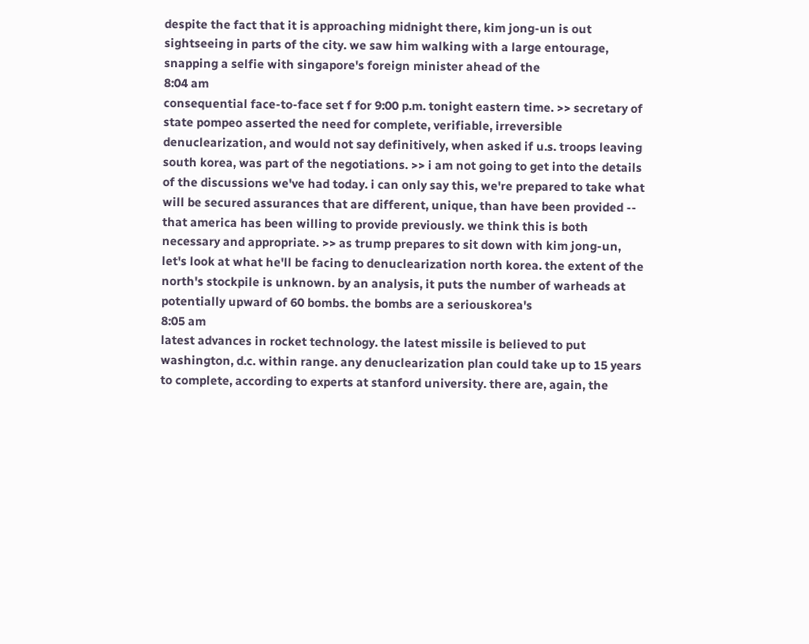despite the fact that it is approaching midnight there, kim jong-un is out sightseeing in parts of the city. we saw him walking with a large entourage, snapping a selfie with singapore's foreign minister ahead of the
8:04 am
consequential face-to-face set f for 9:00 p.m. tonight eastern time. >> secretary of state pompeo asserted the need for complete, verifiable, irreversible denuclearization, and would not say definitively, when asked if u.s. troops leaving south korea, was part of the negotiations. >> i am not going to get into the details of the discussions we've had today. i can only say this, we're prepared to take what will be secured assurances that are different, unique, than have been provided -- that america has been willing to provide previously. we think this is both necessary and appropriate. >> as trump prepares to sit down with kim jong-un, let's look at what he'll be facing to denuclearization north korea. the extent of the north's stockpile is unknown. by an analysis, it puts the number of warheads at potentially upward of 60 bombs. the bombs are a seriouskorea's
8:05 am
latest advances in rocket technology. the latest missile is believed to put washington, d.c. within range. any denuclearization plan could take up to 15 years to complete, according to experts at stanford university. there are, again, the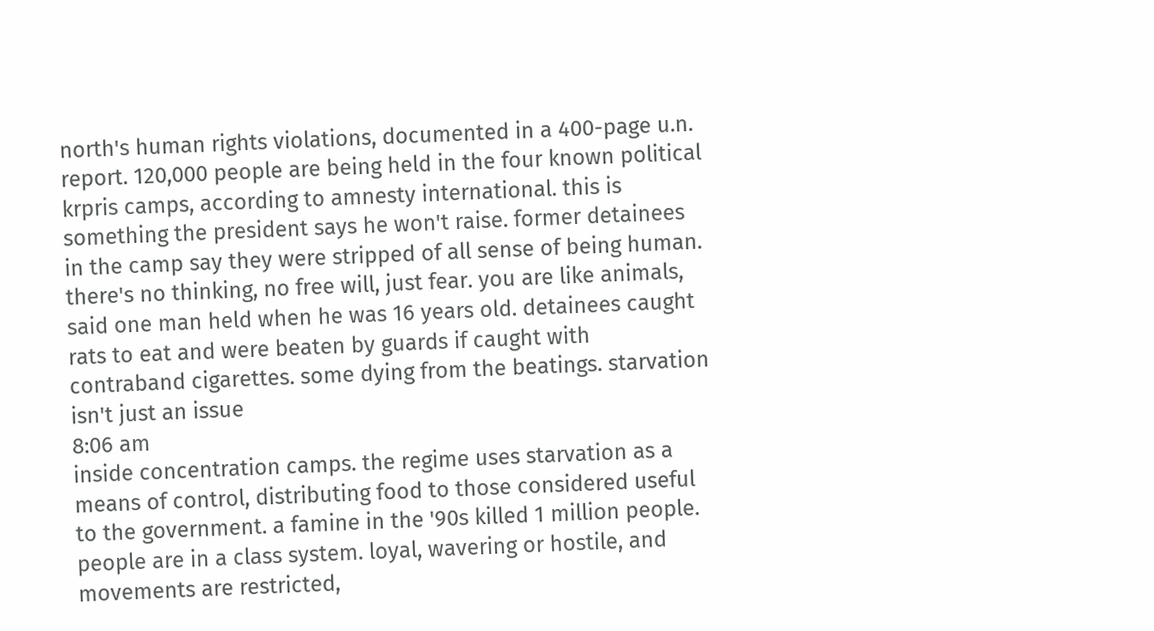north's human rights violations, documented in a 400-page u.n. report. 120,000 people are being held in the four known political krpris camps, according to amnesty international. this is something the president says he won't raise. former detainees in the camp say they were stripped of all sense of being human. there's no thinking, no free will, just fear. you are like animals, said one man held when he was 16 years old. detainees caught rats to eat and were beaten by guards if caught with contraband cigarettes. some dying from the beatings. starvation isn't just an issue
8:06 am
inside concentration camps. the regime uses starvation as a means of control, distributing food to those considered useful to the government. a famine in the '90s killed 1 million people. people are in a class system. loyal, wavering or hostile, and movements are restricted,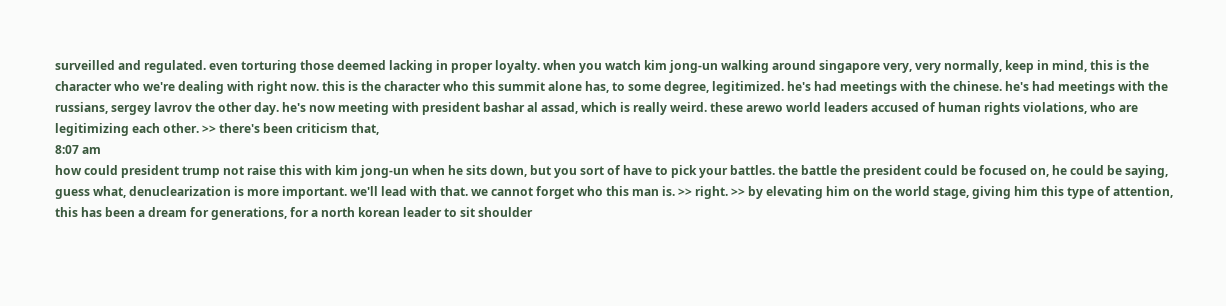surveilled and regulated. even torturing those deemed lacking in proper loyalty. when you watch kim jong-un walking around singapore very, very normally, keep in mind, this is the character who we're dealing with right now. this is the character who this summit alone has, to some degree, legitimized. he's had meetings with the chinese. he's had meetings with the russians, sergey lavrov the other day. he's now meeting with president bashar al assad, which is really weird. these arewo world leaders accused of human rights violations, who are legitimizing each other. >> there's been criticism that,
8:07 am
how could president trump not raise this with kim jong-un when he sits down, but you sort of have to pick your battles. the battle the president could be focused on, he could be saying, guess what, denuclearization is more important. we'll lead with that. we cannot forget who this man is. >> right. >> by elevating him on the world stage, giving him this type of attention, this has been a dream for generations, for a north korean leader to sit shoulder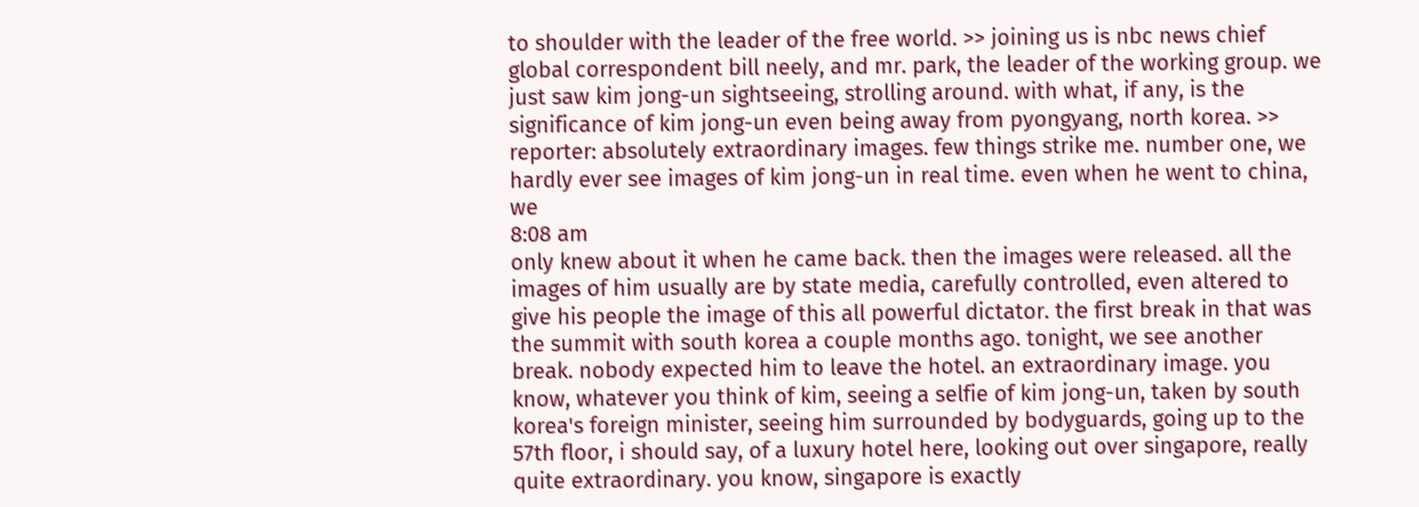to shoulder with the leader of the free world. >> joining us is nbc news chief global correspondent bill neely, and mr. park, the leader of the working group. we just saw kim jong-un sightseeing, strolling around. with what, if any, is the significance of kim jong-un even being away from pyongyang, north korea. >> reporter: absolutely extraordinary images. few things strike me. number one, we hardly ever see images of kim jong-un in real time. even when he went to china, we
8:08 am
only knew about it when he came back. then the images were released. all the images of him usually are by state media, carefully controlled, even altered to give his people the image of this all powerful dictator. the first break in that was the summit with south korea a couple months ago. tonight, we see another break. nobody expected him to leave the hotel. an extraordinary image. you know, whatever you think of kim, seeing a selfie of kim jong-un, taken by south korea's foreign minister, seeing him surrounded by bodyguards, going up to the 57th floor, i should say, of a luxury hotel here, looking out over singapore, really quite extraordinary. you know, singapore is exactly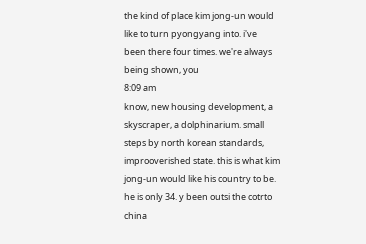the kind of place kim jong-un would like to turn pyongyang into. i've been there four times. we're always being shown, you
8:09 am
know, new housing development, a skyscraper, a dolphinarium. small steps by north korean standards, improoverished state. this is what kim jong-un would like his country to be. he is only 34. y been outsi the cotrto china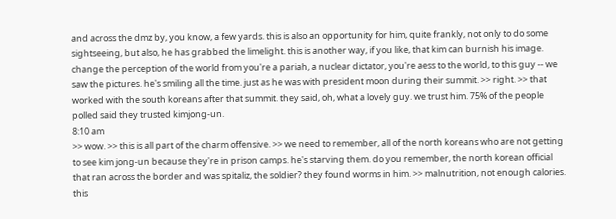and across the dmz by, you know, a few yards. this is also an opportunity for him, quite frankly, not only to do some sightseeing, but also, he has grabbed the limelight. this is another way, if you like, that kim can burnish his image. change the perception of the world from you're a pariah, a nuclear dictator, you're aess to the world, to this guy -- we saw the pictures. he's smiling all the time. just as he was with president moon during their summit. >> right. >> that worked with the south koreans after that summit. they said, oh, what a lovely guy. we trust him. 75% of the people polled said they trusted kimjong-un.
8:10 am
>> wow. >> this is all part of the charm offensive. >> we need to remember, all of the north koreans who are not getting to see kim jong-un because they're in prison camps. he's starving them. do you remember, the north korean official that ran across the border and was spitaliz, the soldier? they found worms in him. >> malnutrition, not enough calories. this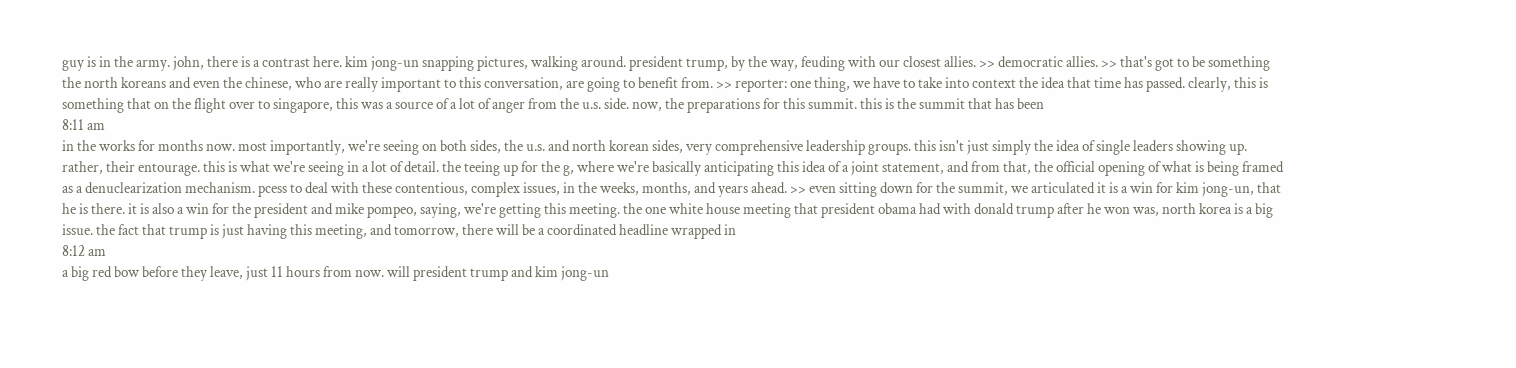guy is in the army. john, there is a contrast here. kim jong-un snapping pictures, walking around. president trump, by the way, feuding with our closest allies. >> democratic allies. >> that's got to be something the north koreans and even the chinese, who are really important to this conversation, are going to benefit from. >> reporter: one thing, we have to take into context the idea that time has passed. clearly, this is something that on the flight over to singapore, this was a source of a lot of anger from the u.s. side. now, the preparations for this summit. this is the summit that has been
8:11 am
in the works for months now. most importantly, we're seeing on both sides, the u.s. and north korean sides, very comprehensive leadership groups. this isn't just simply the idea of single leaders showing up. rather, their entourage. this is what we're seeing in a lot of detail. the teeing up for the g, where we're basically anticipating this idea of a joint statement, and from that, the official opening of what is being framed as a denuclearization mechanism. pcess to deal with these contentious, complex issues, in the weeks, months, and years ahead. >> even sitting down for the summit, we articulated it is a win for kim jong-un, that he is there. it is also a win for the president and mike pompeo, saying, we're getting this meeting. the one white house meeting that president obama had with donald trump after he won was, north korea is a big issue. the fact that trump is just having this meeting, and tomorrow, there will be a coordinated headline wrapped in
8:12 am
a big red bow before they leave, just 11 hours from now. will president trump and kim jong-un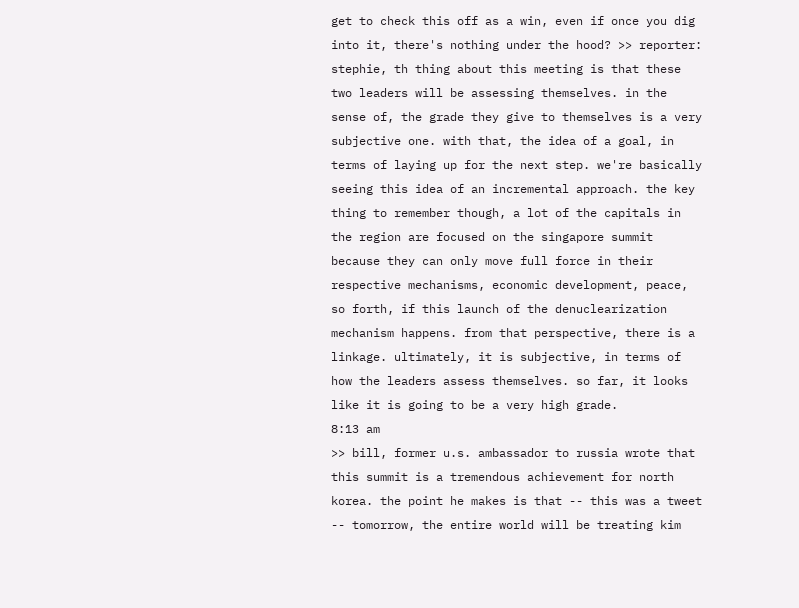get to check this off as a win, even if once you dig into it, there's nothing under the hood? >> reporter: stephie, th thing about this meeting is that these two leaders will be assessing themselves. in the sense of, the grade they give to themselves is a very subjective one. with that, the idea of a goal, in terms of laying up for the next step. we're basically seeing this idea of an incremental approach. the key thing to remember though, a lot of the capitals in the region are focused on the singapore summit because they can only move full force in their respective mechanisms, economic development, peace, so forth, if this launch of the denuclearization mechanism happens. from that perspective, there is a linkage. ultimately, it is subjective, in terms of how the leaders assess themselves. so far, it looks like it is going to be a very high grade.
8:13 am
>> bill, former u.s. ambassador to russia wrote that this summit is a tremendous achievement for north korea. the point he makes is that -- this was a tweet -- tomorrow, the entire world will be treating kim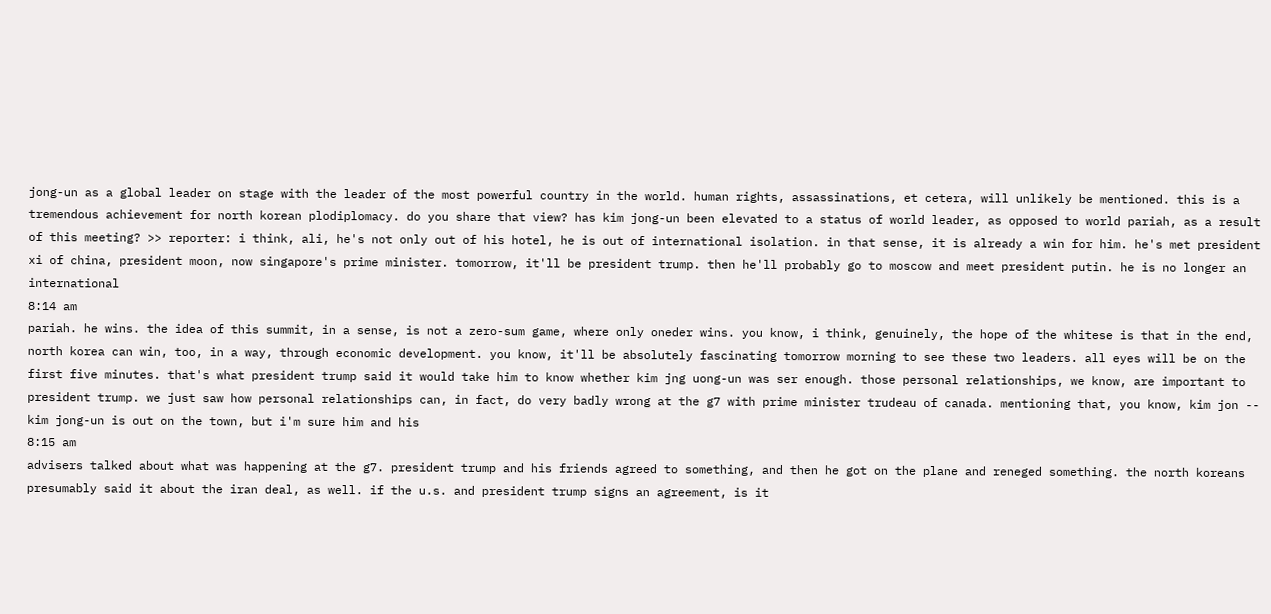jong-un as a global leader on stage with the leader of the most powerful country in the world. human rights, assassinations, et cetera, will unlikely be mentioned. this is a tremendous achievement for north korean plodiplomacy. do you share that view? has kim jong-un been elevated to a status of world leader, as opposed to world pariah, as a result of this meeting? >> reporter: i think, ali, he's not only out of his hotel, he is out of international isolation. in that sense, it is already a win for him. he's met president xi of china, president moon, now singapore's prime minister. tomorrow, it'll be president trump. then he'll probably go to moscow and meet president putin. he is no longer an international
8:14 am
pariah. he wins. the idea of this summit, in a sense, is not a zero-sum game, where only oneder wins. you know, i think, genuinely, the hope of the whitese is that in the end, north korea can win, too, in a way, through economic development. you know, it'll be absolutely fascinating tomorrow morning to see these two leaders. all eyes will be on the first five minutes. that's what president trump said it would take him to know whether kim jng uong-un was ser enough. those personal relationships, we know, are important to president trump. we just saw how personal relationships can, in fact, do very badly wrong at the g7 with prime minister trudeau of canada. mentioning that, you know, kim jon -- kim jong-un is out on the town, but i'm sure him and his
8:15 am
advisers talked about what was happening at the g7. president trump and his friends agreed to something, and then he got on the plane and reneged something. the north koreans presumably said it about the iran deal, as well. if the u.s. and president trump signs an agreement, is it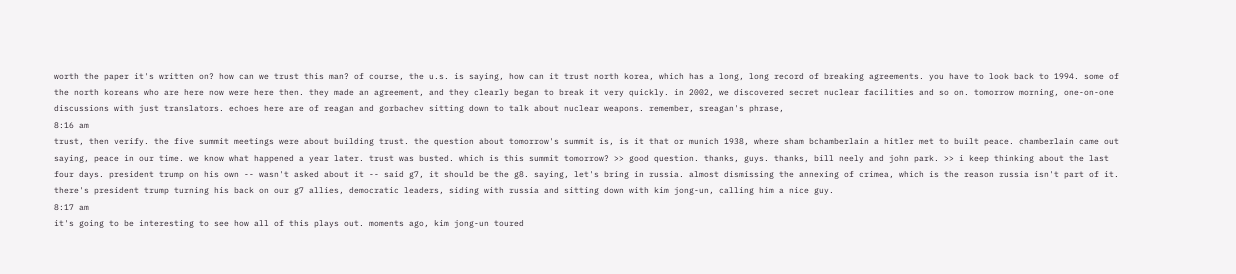worth the paper it's written on? how can we trust this man? of course, the u.s. is saying, how can it trust north korea, which has a long, long record of breaking agreements. you have to look back to 1994. some of the north koreans who are here now were here then. they made an agreement, and they clearly began to break it very quickly. in 2002, we discovered secret nuclear facilities and so on. tomorrow morning, one-on-one discussions with just translators. echoes here are of reagan and gorbachev sitting down to talk about nuclear weapons. remember, sreagan's phrase,
8:16 am
trust, then verify. the five summit meetings were about building trust. the question about tomorrow's summit is, is it that or munich 1938, where sham bchamberlain a hitler met to built peace. chamberlain came out saying, peace in our time. we know what happened a year later. trust was busted. which is this summit tomorrow? >> good question. thanks, guys. thanks, bill neely and john park. >> i keep thinking about the last four days. president trump on his own -- wasn't asked about it -- said g7, it should be the g8. saying, let's bring in russia. almost dismissing the annexing of crimea, which is the reason russia isn't part of it. there's president trump turning his back on our g7 allies, democratic leaders, siding with russia and sitting down with kim jong-un, calling him a nice guy.
8:17 am
it's going to be interesting to see how all of this plays out. moments ago, kim jong-un toured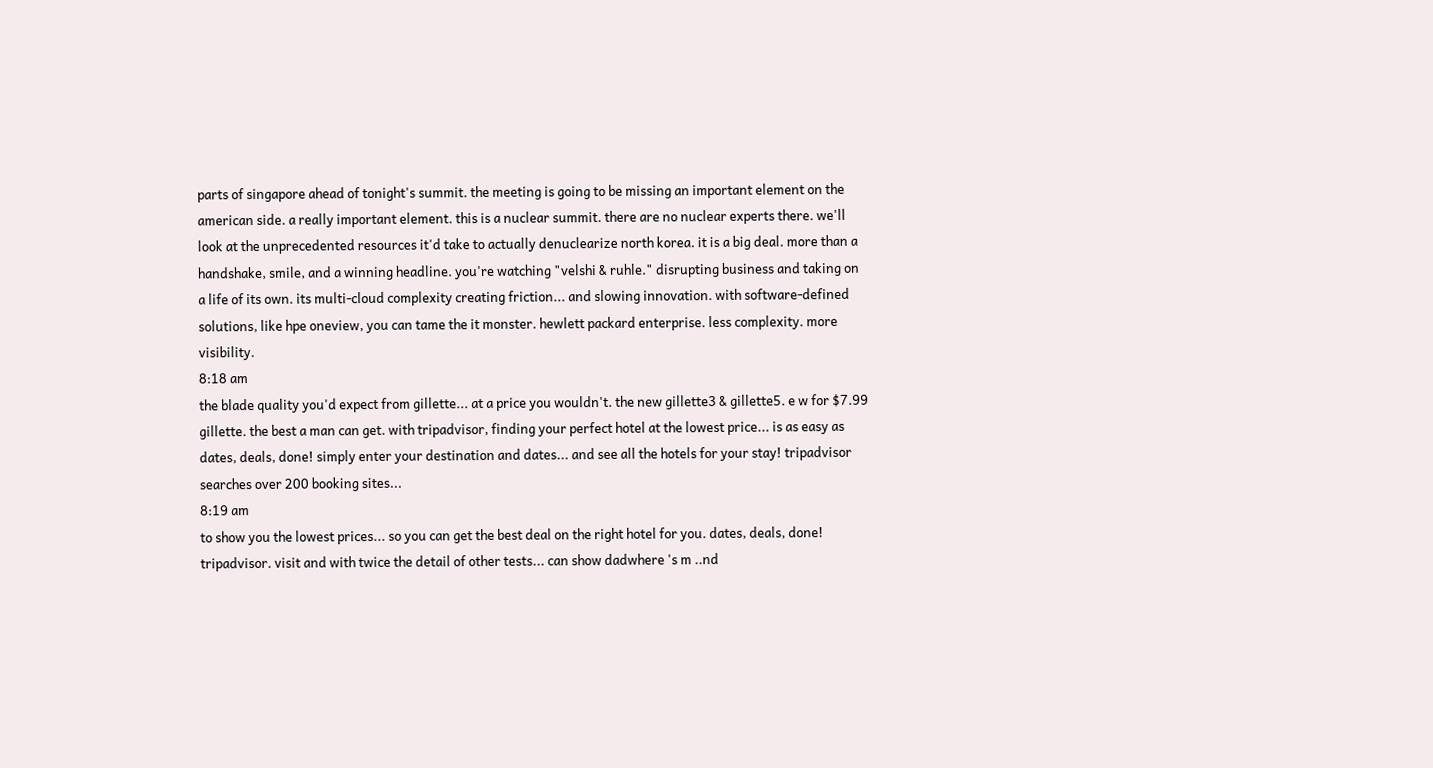parts of singapore ahead of tonight's summit. the meeting is going to be missing an important element on the american side. a really important element. this is a nuclear summit. there are no nuclear experts there. we'll look at the unprecedented resources it'd take to actually denuclearize north korea. it is a big deal. more than a handshake, smile, and a winning headline. you're watching "velshi & ruhle." disrupting business and taking on a life of its own. its multi-cloud complexity creating friction... and slowing innovation. with software-defined solutions, like hpe oneview, you can tame the it monster. hewlett packard enterprise. less complexity. more visibility.
8:18 am
the blade quality you'd expect from gillette... at a price you wouldn't. the new gillette3 & gillette5. e w for $7.99 gillette. the best a man can get. with tripadvisor, finding your perfect hotel at the lowest price... is as easy as dates, deals, done! simply enter your destination and dates... and see all the hotels for your stay! tripadvisor searches over 200 booking sites...
8:19 am
to show you the lowest prices... so you can get the best deal on the right hotel for you. dates, deals, done! tripadvisor. visit and with twice the detail of other tests... can show dadwhere 's m ..nd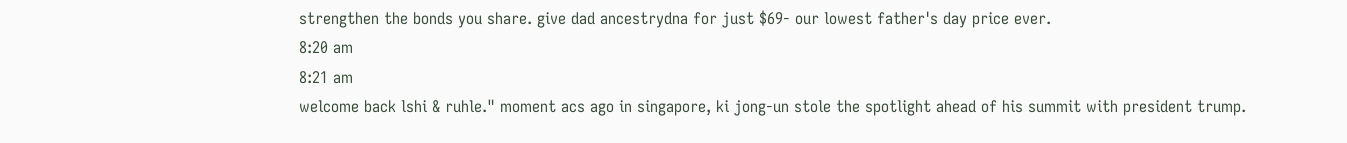strengthen the bonds you share. give dad ancestrydna for just $69- our lowest father's day price ever.
8:20 am
8:21 am
welcome back lshi & ruhle." moment acs ago in singapore, ki jong-un stole the spotlight ahead of his summit with president trump.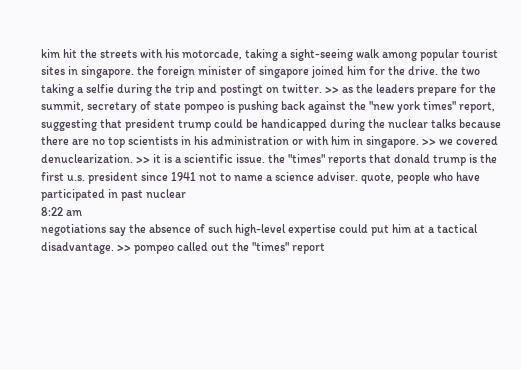kim hit the streets with his motorcade, taking a sight-seeing walk among popular tourist sites in singapore. the foreign minister of singapore joined him for the drive. the two taking a selfie during the trip and postingt on twitter. >> as the leaders prepare for the summit, secretary of state pompeo is pushing back against the "new york times" report, suggesting that president trump could be handicapped during the nuclear talks because there are no top scientists in his administration or with him in singapore. >> we covered denuclearization. >> it is a scientific issue. the "times" reports that donald trump is the first u.s. president since 1941 not to name a science adviser. quote, people who have participated in past nuclear
8:22 am
negotiations say the absence of such high-level expertise could put him at a tactical disadvantage. >> pompeo called out the "times" report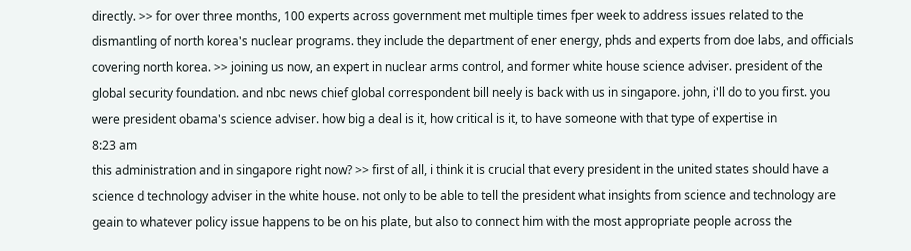directly. >> for over three months, 100 experts across government met multiple times fper week to address issues related to the dismantling of north korea's nuclear programs. they include the department of ener energy, phds and experts from doe labs, and officials covering north korea. >> joining us now, an expert in nuclear arms control, and former white house science adviser. president of the global security foundation. and nbc news chief global correspondent bill neely is back with us in singapore. john, i'll do to you first. you were president obama's science adviser. how big a deal is it, how critical is it, to have someone with that type of expertise in
8:23 am
this administration and in singapore right now? >> first of all, i think it is crucial that every president in the united states should have a science d technology adviser in the white house. not only to be able to tell the president what insights from science and technology are geain to whatever policy issue happens to be on his plate, but also to connect him with the most appropriate people across the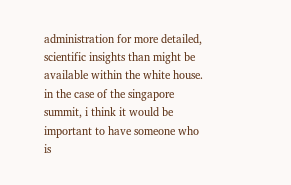administration for more detailed, scientific insights than might be available within the white house. in the case of the singapore summit, i think it would be important to have someone who is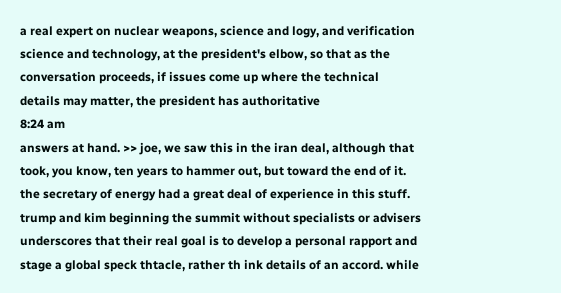a real expert on nuclear weapons, science and logy, and verification science and technology, at the president's elbow, so that as the conversation proceeds, if issues come up where the technical details may matter, the president has authoritative
8:24 am
answers at hand. >> joe, we saw this in the iran deal, although that took, you know, ten years to hammer out, but toward the end of it. the secretary of energy had a great deal of experience in this stuff. trump and kim beginning the summit without specialists or advisers underscores that their real goal is to develop a personal rapport and stage a global speck thtacle, rather th ink details of an accord. while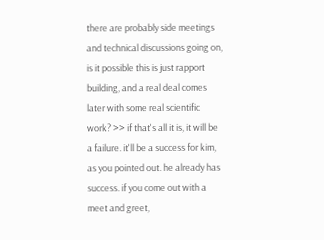there are probably side meetings and technical discussions going on, is it possible this is just rapport building, and a real deal comes later with some real scientific work? >> if that's all it is, it will be a failure. it'll be a success for kim, as you pointed out. he already has success. if you come out with a meet and greet,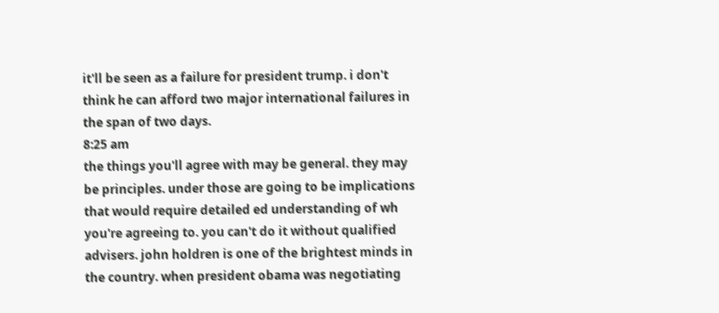it'll be seen as a failure for president trump. i don't think he can afford two major international failures in the span of two days.
8:25 am
the things you'll agree with may be general. they may be principles. under those are going to be implications that would require detailed ed understanding of wh you're agreeing to. you can't do it without qualified advisers. john holdren is one of the brightest minds in the country. when president obama was negotiating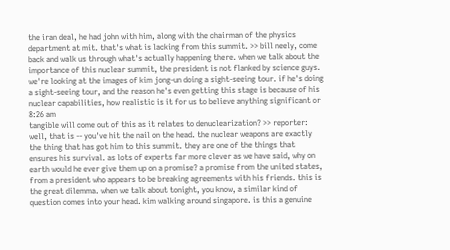the iran deal, he had john with him, along with the chairman of the physics department at mit. that's what is lacking from this summit. >> bill neely, come back and walk us through what's actually happening there. when we talk about the importance of this nuclear summit, the president is not flanked by science guys. we're looking at the images of kim jong-un doing a sight-seeing tour. if he's doing a sight-seeing tour, and the reason he's even getting this stage is because of his nuclear capabilities, how realistic is it for us to believe anything significant or
8:26 am
tangible will come out of this as it relates to denuclearization? >> reporter: well, that is -- you've hit the nail on the head. the nuclear weapons are exactly the thing that has got him to this summit. they are one of the things that ensures his survival. as lots of experts far more clever as we have said, why on earth would he ever give them up on a promise? a promise from the united states, from a president who appears to be breaking agreements with his friends. this is the great dilemma. when we talk about tonight, you know, a similar kind of question comes into your head. kim walking around singapore. is this a genuine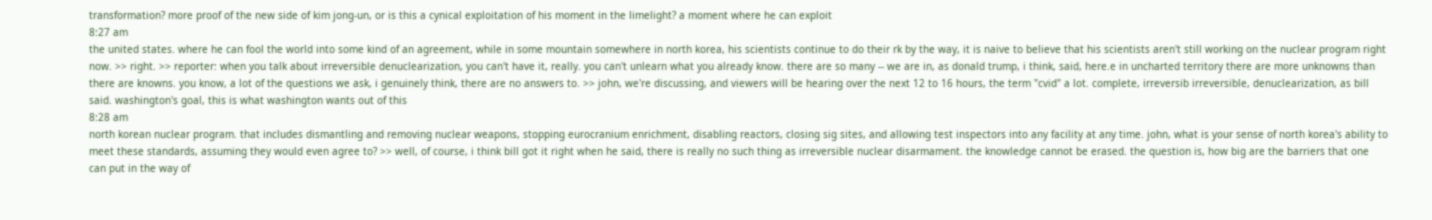transformation? more proof of the new side of kim jong-un, or is this a cynical exploitation of his moment in the limelight? a moment where he can exploit
8:27 am
the united states. where he can fool the world into some kind of an agreement, while in some mountain somewhere in north korea, his scientists continue to do their rk by the way, it is naive to believe that his scientists aren't still working on the nuclear program right now. >> right. >> reporter: when you talk about irreversible denuclearization, you can't have it, really. you can't unlearn what you already know. there are so many -- we are in, as donald trump, i think, said, here.e in uncharted territory there are more unknowns than there are knowns. you know, a lot of the questions we ask, i genuinely think, there are no answers to. >> john, we're discussing, and viewers will be hearing over the next 12 to 16 hours, the term "cvid" a lot. complete, irreversib irreversible, denuclearization, as bill said. washington's goal, this is what washington wants out of this
8:28 am
north korean nuclear program. that includes dismantling and removing nuclear weapons, stopping eurocranium enrichment, disabling reactors, closing sig sites, and allowing test inspectors into any facility at any time. john, what is your sense of north korea's ability to meet these standards, assuming they would even agree to? >> well, of course, i think bill got it right when he said, there is really no such thing as irreversible nuclear disarmament. the knowledge cannot be erased. the question is, how big are the barriers that one can put in the way of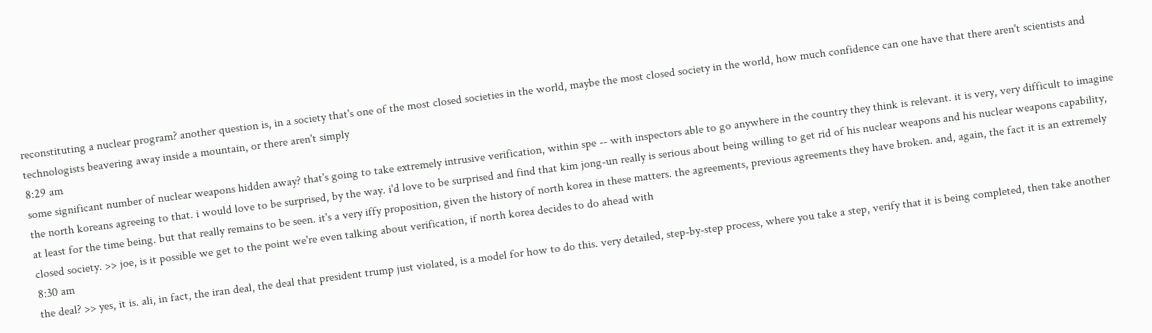reconstituting a nuclear program? another question is, in a society that's one of the most closed societies in the world, maybe the most closed society in the world, how much confidence can one have that there aren't scientists and technologists beavering away inside a mountain, or there aren't simply
8:29 am
some significant number of nuclear weapons hidden away? that's going to take extremely intrusive verification, within spe -- with inspectors able to go anywhere in the country they think is relevant. it is very, very difficult to imagine the north koreans agreeing to that. i would love to be surprised, by the way. i'd love to be surprised and find that kim jong-un really is serious about being willing to get rid of his nuclear weapons and his nuclear weapons capability, at least for the time being. but that really remains to be seen. it's a very iffy proposition, given the history of north korea in these matters. the agreements, previous agreements they have broken. and, again, the fact it is an extremely closed society. >> joe, is it possible we get to the point we're even talking about verification, if north korea decides to do ahead with
8:30 am
the deal? >> yes, it is. ali, in fact, the iran deal, the deal that president trump just violated, is a model for how to do this. very detailed, step-by-step process, where you take a step, verify that it is being completed, then take another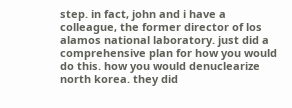step. in fact, john and i have a colleague, the former director of los alamos national laboratory. just did a comprehensive plan for how you would do this. how you would denuclearize north korea. they did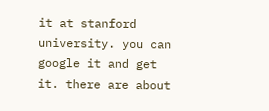it at stanford university. you can google it and get it. there are about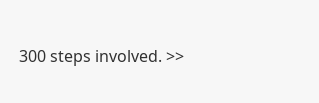300 steps involved. >>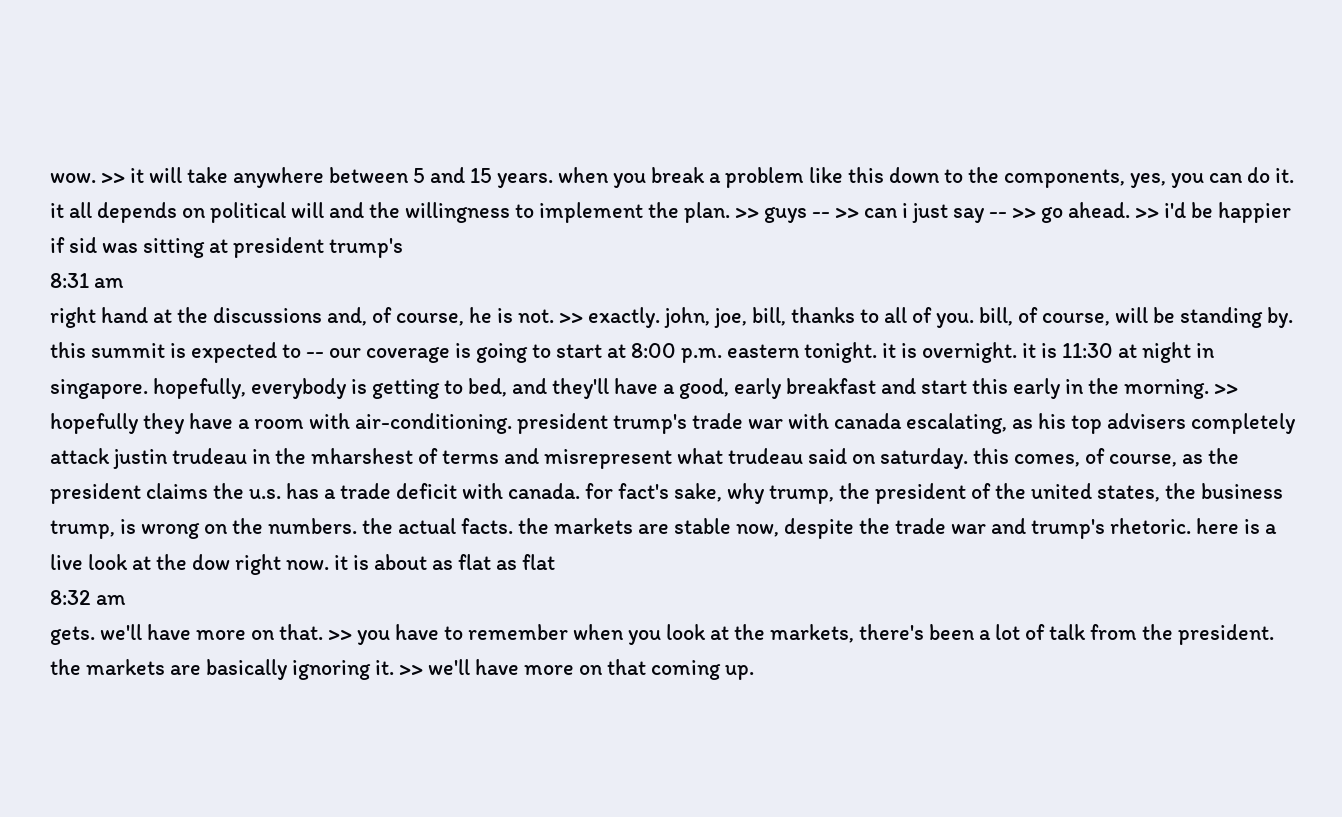wow. >> it will take anywhere between 5 and 15 years. when you break a problem like this down to the components, yes, you can do it. it all depends on political will and the willingness to implement the plan. >> guys -- >> can i just say -- >> go ahead. >> i'd be happier if sid was sitting at president trump's
8:31 am
right hand at the discussions and, of course, he is not. >> exactly. john, joe, bill, thanks to all of you. bill, of course, will be standing by. this summit is expected to -- our coverage is going to start at 8:00 p.m. eastern tonight. it is overnight. it is 11:30 at night in singapore. hopefully, everybody is getting to bed, and they'll have a good, early breakfast and start this early in the morning. >> hopefully they have a room with air-conditioning. president trump's trade war with canada escalating, as his top advisers completely attack justin trudeau in the mharshest of terms and misrepresent what trudeau said on saturday. this comes, of course, as the president claims the u.s. has a trade deficit with canada. for fact's sake, why trump, the president of the united states, the business trump, is wrong on the numbers. the actual facts. the markets are stable now, despite the trade war and trump's rhetoric. here is a live look at the dow right now. it is about as flat as flat
8:32 am
gets. we'll have more on that. >> you have to remember when you look at the markets, there's been a lot of talk from the president. the markets are basically ignoring it. >> we'll have more on that coming up.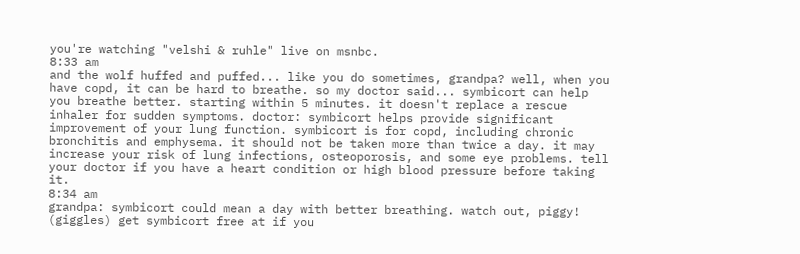you're watching "velshi & ruhle" live on msnbc.
8:33 am
and the wolf huffed and puffed... like you do sometimes, grandpa? well, when you have copd, it can be hard to breathe. so my doctor said... symbicort can help you breathe better. starting within 5 minutes. it doesn't replace a rescue inhaler for sudden symptoms. doctor: symbicort helps provide significant improvement of your lung function. symbicort is for copd, including chronic bronchitis and emphysema. it should not be taken more than twice a day. it may increase your risk of lung infections, osteoporosis, and some eye problems. tell your doctor if you have a heart condition or high blood pressure before taking it.
8:34 am
grandpa: symbicort could mean a day with better breathing. watch out, piggy! (giggles) get symbicort free at if you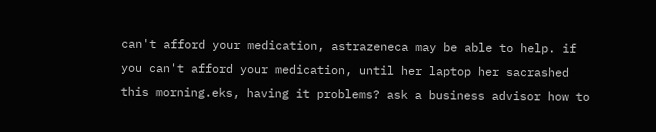can't afford your medication, astrazeneca may be able to help. if you can't afford your medication, until her laptop her sacrashed this morning.eks, having it problems? ask a business advisor how to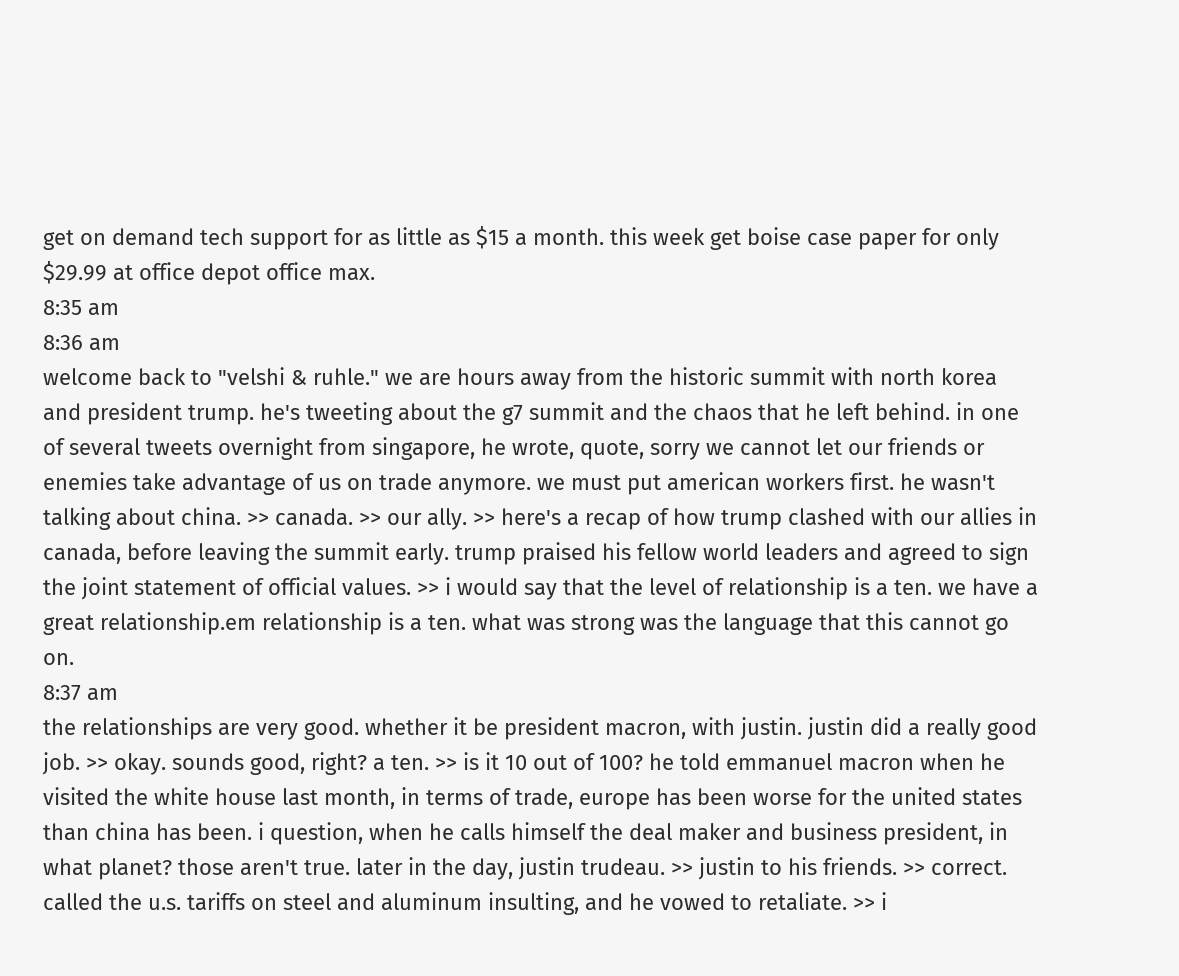get on demand tech support for as little as $15 a month. this week get boise case paper for only $29.99 at office depot office max.
8:35 am
8:36 am
welcome back to "velshi & ruhle." we are hours away from the historic summit with north korea and president trump. he's tweeting about the g7 summit and the chaos that he left behind. in one of several tweets overnight from singapore, he wrote, quote, sorry we cannot let our friends or enemies take advantage of us on trade anymore. we must put american workers first. he wasn't talking about china. >> canada. >> our ally. >> here's a recap of how trump clashed with our allies in canada, before leaving the summit early. trump praised his fellow world leaders and agreed to sign the joint statement of official values. >> i would say that the level of relationship is a ten. we have a great relationship.em relationship is a ten. what was strong was the language that this cannot go on.
8:37 am
the relationships are very good. whether it be president macron, with justin. justin did a really good job. >> okay. sounds good, right? a ten. >> is it 10 out of 100? he told emmanuel macron when he visited the white house last month, in terms of trade, europe has been worse for the united states than china has been. i question, when he calls himself the deal maker and business president, in what planet? those aren't true. later in the day, justin trudeau. >> justin to his friends. >> correct. called the u.s. tariffs on steel and aluminum insulting, and he vowed to retaliate. >> i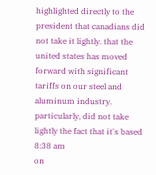highlighted directly to the president that canadians did not take it lightly. that the united states has moved forward with significant tariffs on our steel and aluminum industry. particularly, did not take lightly the fact that it's based
8:38 am
on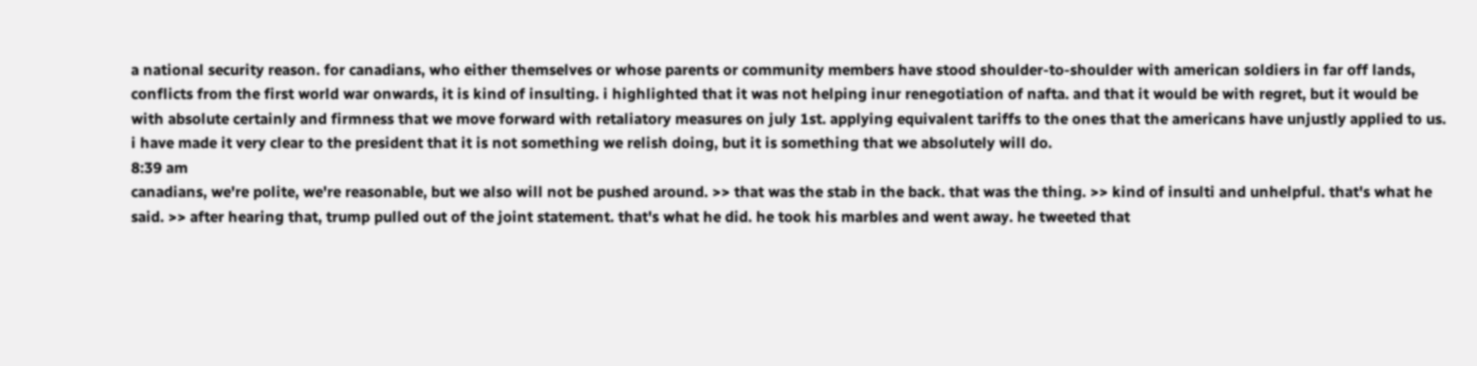a national security reason. for canadians, who either themselves or whose parents or community members have stood shoulder-to-shoulder with american soldiers in far off lands, conflicts from the first world war onwards, it is kind of insulting. i highlighted that it was not helping inur renegotiation of nafta. and that it would be with regret, but it would be with absolute certainly and firmness that we move forward with retaliatory measures on july 1st. applying equivalent tariffs to the ones that the americans have unjustly applied to us. i have made it very clear to the president that it is not something we relish doing, but it is something that we absolutely will do.
8:39 am
canadians, we're polite, we're reasonable, but we also will not be pushed around. >> that was the stab in the back. that was the thing. >> kind of insulti and unhelpful. that's what he said. >> after hearing that, trump pulled out of the joint statement. that's what he did. he took his marbles and went away. he tweeted that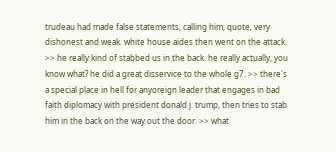trudeau had made false statements, calling him, quote, very dishonest and weak. white house aides then went on the attack. >> he really kind of stabbed us in the back. he really actually, you know what? he did a great disservice to the whole g7. >> there's a special place in hell for anyoreign leader that engages in bad faith diplomacy with president donald j. trump, then tries to stab him in the back on the way out the door. >> what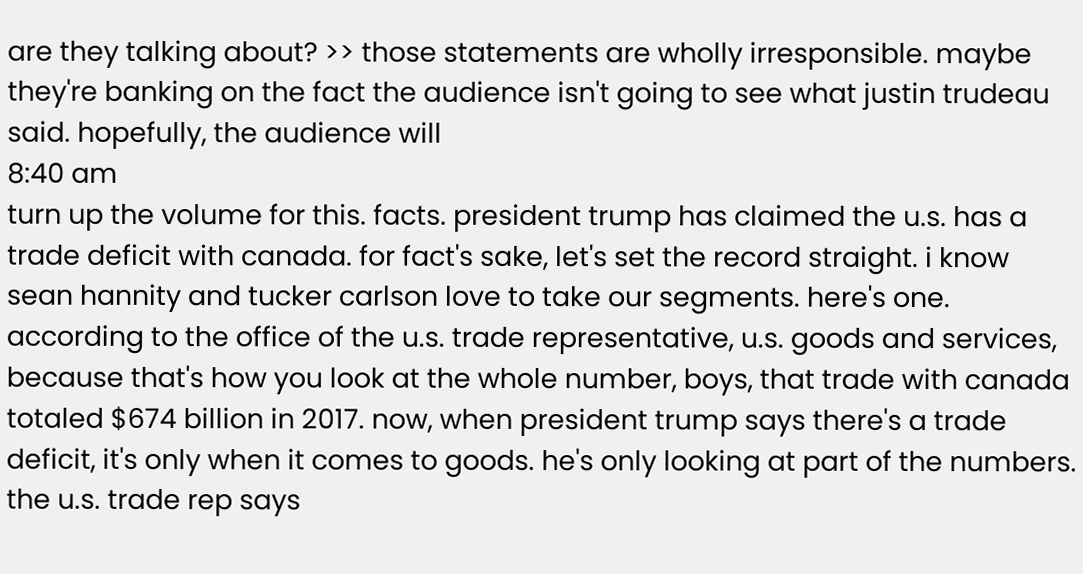are they talking about? >> those statements are wholly irresponsible. maybe they're banking on the fact the audience isn't going to see what justin trudeau said. hopefully, the audience will
8:40 am
turn up the volume for this. facts. president trump has claimed the u.s. has a trade deficit with canada. for fact's sake, let's set the record straight. i know sean hannity and tucker carlson love to take our segments. here's one. according to the office of the u.s. trade representative, u.s. goods and services, because that's how you look at the whole number, boys, that trade with canada totaled $674 billion in 2017. now, when president trump says there's a trade deficit, it's only when it comes to goods. he's only looking at part of the numbers. the u.s. trade rep says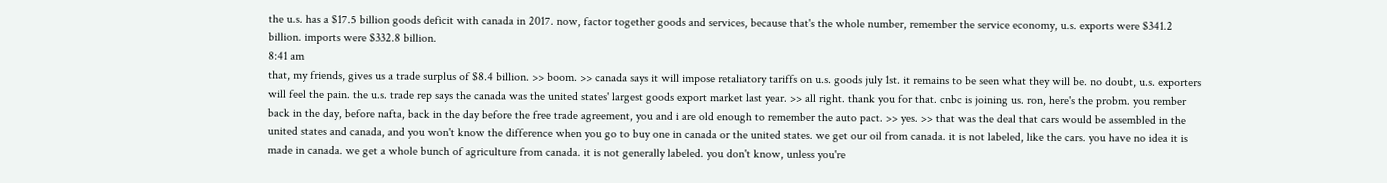the u.s. has a $17.5 billion goods deficit with canada in 2017. now, factor together goods and services, because that's the whole number, remember the service economy, u.s. exports were $341.2 billion. imports were $332.8 billion.
8:41 am
that, my friends, gives us a trade surplus of $8.4 billion. >> boom. >> canada says it will impose retaliatory tariffs on u.s. goods july 1st. it remains to be seen what they will be. no doubt, u.s. exporters will feel the pain. the u.s. trade rep says the canada was the united states' largest goods export market last year. >> all right. thank you for that. cnbc is joining us. ron, here's the probm. you rember back in the day, before nafta, back in the day before the free trade agreement, you and i are old enough to remember the auto pact. >> yes. >> that was the deal that cars would be assembled in the united states and canada, and you won't know the difference when you go to buy one in canada or the united states. we get our oil from canada. it is not labeled, like the cars. you have no idea it is made in canada. we get a whole bunch of agriculture from canada. it is not generally labeled. you don't know, unless you're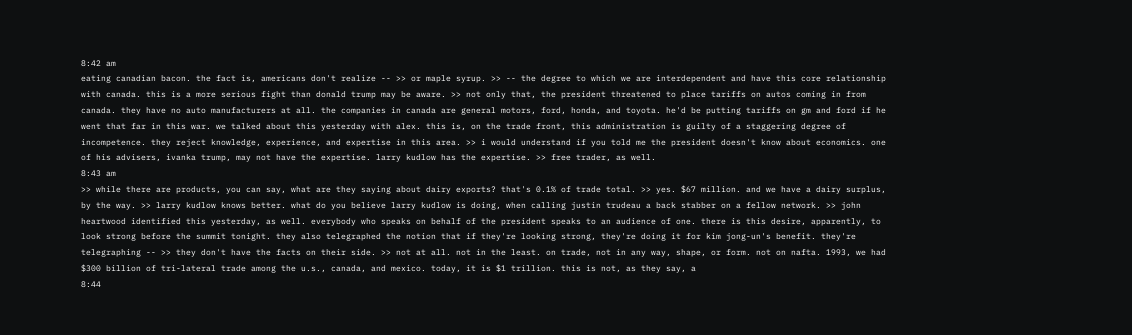8:42 am
eating canadian bacon. the fact is, americans don't realize -- >> or maple syrup. >> -- the degree to which we are interdependent and have this core relationship with canada. this is a more serious fight than donald trump may be aware. >> not only that, the president threatened to place tariffs on autos coming in from canada. they have no auto manufacturers at all. the companies in canada are general motors, ford, honda, and toyota. he'd be putting tariffs on gm and ford if he went that far in this war. we talked about this yesterday with alex. this is, on the trade front, this administration is guilty of a staggering degree of incompetence. they reject knowledge, experience, and expertise in this area. >> i would understand if you told me the president doesn't know about economics. one of his advisers, ivanka trump, may not have the expertise. larry kudlow has the expertise. >> free trader, as well.
8:43 am
>> while there are products, you can say, what are they saying about dairy exports? that's 0.1% of trade total. >> yes. $67 million. and we have a dairy surplus, by the way. >> larry kudlow knows better. what do you believe larry kudlow is doing, when calling justin trudeau a back stabber on a fellow network. >> john heartwood identified this yesterday, as well. everybody who speaks on behalf of the president speaks to an audience of one. there is this desire, apparently, to look strong before the summit tonight. they also telegraphed the notion that if they're looking strong, they're doing it for kim jong-un's benefit. they're telegraphing -- >> they don't have the facts on their side. >> not at all. not in the least. on trade, not in any way, shape, or form. not on nafta. 1993, we had $300 billion of tri-lateral trade among the u.s., canada, and mexico. today, it is $1 trillion. this is not, as they say, a
8:44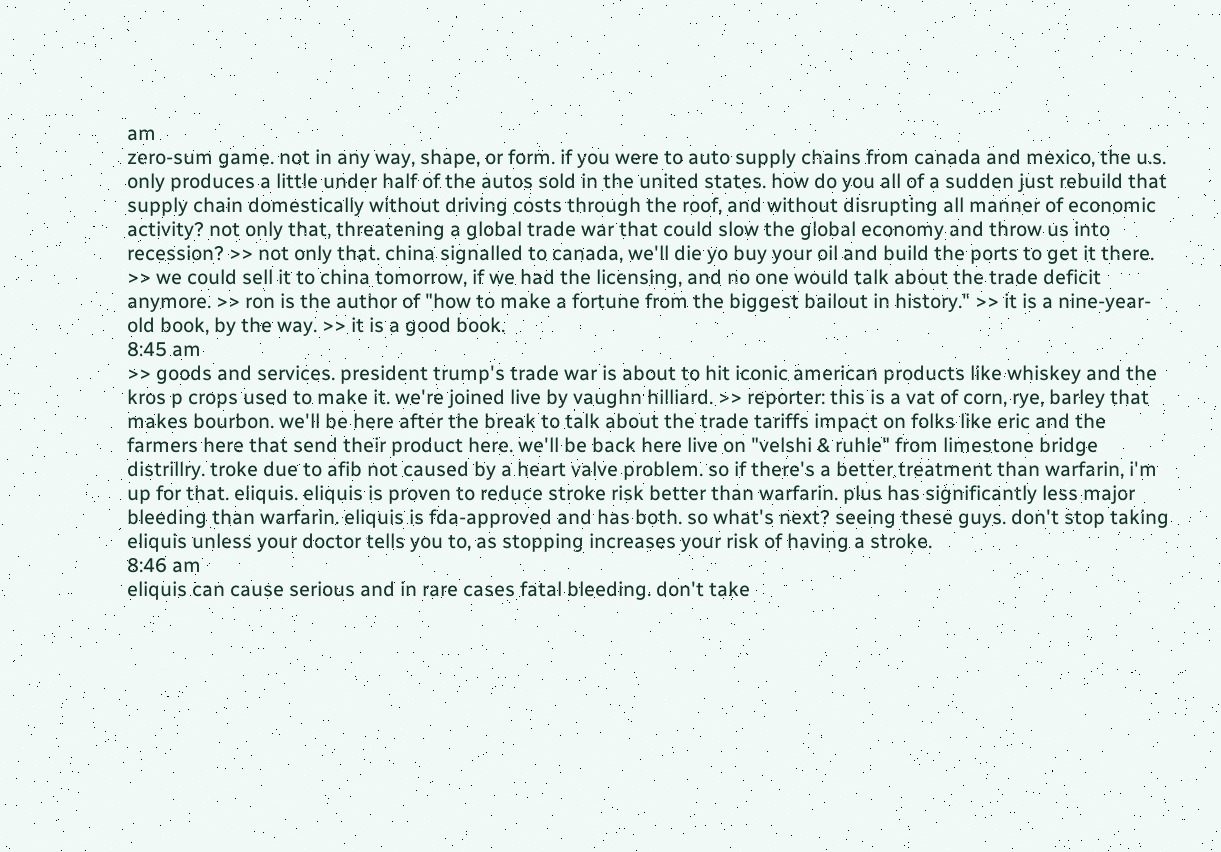am
zero-sum game. not in any way, shape, or form. if you were to auto supply chains from canada and mexico, the u.s. only produces a little under half of the autos sold in the united states. how do you all of a sudden just rebuild that supply chain domestically without driving costs through the roof, and without disrupting all manner of economic activity? not only that, threatening a global trade war that could slow the global economy and throw us into recession? >> not only that. china signalled to canada, we'll die yo buy your oil and build the ports to get it there. >> we could sell it to china tomorrow, if we had the licensing, and no one would talk about the trade deficit anymore. >> ron is the author of "how to make a fortune from the biggest bailout in history." >> it is a nine-year-old book, by the way. >> it is a good book.
8:45 am
>> goods and services. president trump's trade war is about to hit iconic american products like whiskey and the kros p crops used to make it. we're joined live by vaughn hilliard. >> reporter: this is a vat of corn, rye, barley that makes bourbon. we'll be here after the break to talk about the trade tariffs impact on folks like eric and the farmers here that send their product here. we'll be back here live on "velshi & ruhle" from limestone bridge distrillry. troke due to afib not caused by a heart valve problem. so if there's a better treatment than warfarin, i'm up for that. eliquis. eliquis is proven to reduce stroke risk better than warfarin. plus has significantly less major bleeding than warfarin. eliquis is fda-approved and has both. so what's next? seeing these guys. don't stop taking eliquis unless your doctor tells you to, as stopping increases your risk of having a stroke.
8:46 am
eliquis can cause serious and in rare cases fatal bleeding. don't take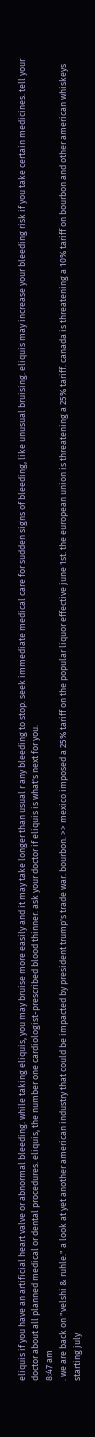eliquis if you have an artificial heart valve or abnormal bleeding. while taking eliquis, you may bruise more easily and it may take longer than usual r any bleeding to stop. seek immediate medical care for sudden signs of bleeding, like unusual bruising. eliquis may increase your bleeding risk if you take certain medicines. tell your doctor about all planned medical or dental procedures. eliquis, the number one cardiologist-prescribed blood thinner. ask your doctor if eliquis is what's next for you.
8:47 am
. we are back on "velshi & ruhle." a look at yet another american industry that could be impacted by president trump's trade war. bourbon. >> mexico imposed a 25% tariff on the popular liquor effective june 1st. the european union is threatening a 25% tariff. canada is threatening a 10% tariff on bourbon and other american whiskeys starting july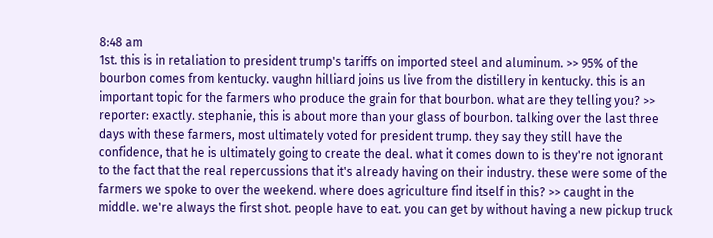8:48 am
1st. this is in retaliation to president trump's tariffs on imported steel and aluminum. >> 95% of the bourbon comes from kentucky. vaughn hilliard joins us live from the distillery in kentucky. this is an important topic for the farmers who produce the grain for that bourbon. what are they telling you? >> reporter: exactly. stephanie, this is about more than your glass of bourbon. talking over the last three days with these farmers, most ultimately voted for president trump. they say they still have the confidence, that he is ultimately going to create the deal. what it comes down to is they're not ignorant to the fact that the real repercussions that it's already having on their industry. these were some of the farmers we spoke to over the weekend. where does agriculture find itself in this? >> caught in the middle. we're always the first shot. people have to eat. you can get by without having a new pickup truck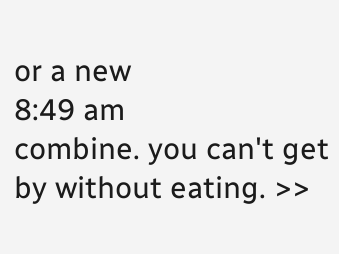or a new
8:49 am
combine. you can't get by without eating. >>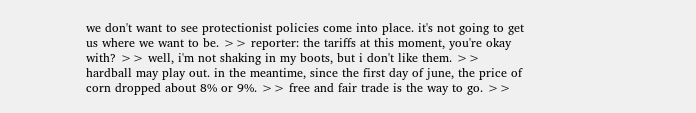we don't want to see protectionist policies come into place. it's not going to get us where we want to be. >> reporter: the tariffs at this moment, you're okay with? >> well, i'm not shaking in my boots, but i don't like them. >> hardball may play out. in the meantime, since the first day of june, the price of corn dropped about 8% or 9%. >> free and fair trade is the way to go. >>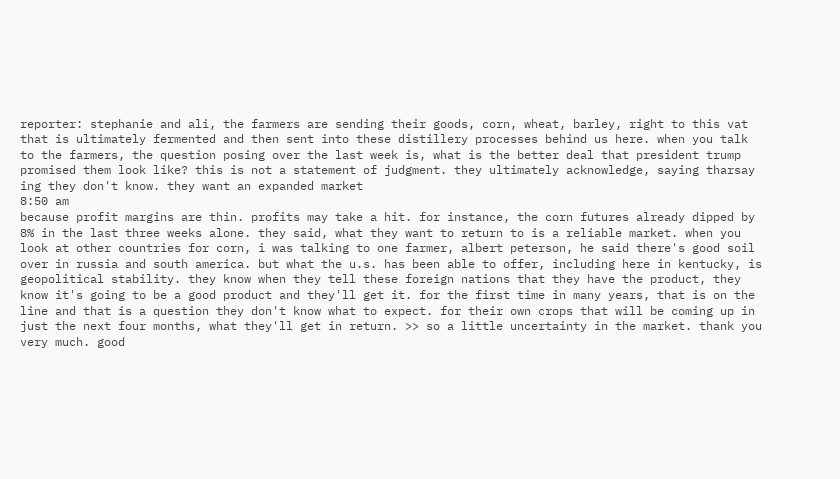reporter: stephanie and ali, the farmers are sending their goods, corn, wheat, barley, right to this vat that is ultimately fermented and then sent into these distillery processes behind us here. when you talk to the farmers, the question posing over the last week is, what is the better deal that president trump promised them look like? this is not a statement of judgment. they ultimately acknowledge, saying tharsay ing they don't know. they want an expanded market
8:50 am
because profit margins are thin. profits may take a hit. for instance, the corn futures already dipped by 8% in the last three weeks alone. they said, what they want to return to is a reliable market. when you look at other countries for corn, i was talking to one farmer, albert peterson, he said there's good soil over in russia and south america. but what the u.s. has been able to offer, including here in kentucky, is geopolitical stability. they know when they tell these foreign nations that they have the product, they know it's going to be a good product and they'll get it. for the first time in many years, that is on the line and that is a question they don't know what to expect. for their own crops that will be coming up in just the next four months, what they'll get in return. >> so a little uncertainty in the market. thank you very much. good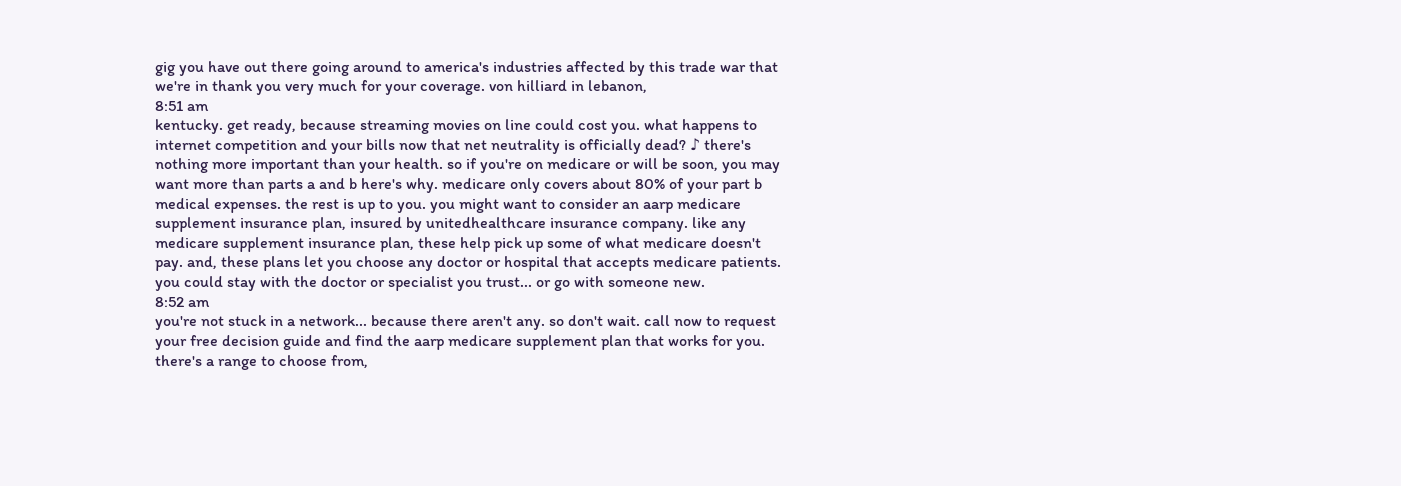gig you have out there going around to america's industries affected by this trade war that we're in thank you very much for your coverage. von hilliard in lebanon,
8:51 am
kentucky. get ready, because streaming movies on line could cost you. what happens to internet competition and your bills now that net neutrality is officially dead? ♪ there's nothing more important than your health. so if you're on medicare or will be soon, you may want more than parts a and b here's why. medicare only covers about 80% of your part b medical expenses. the rest is up to you. you might want to consider an aarp medicare supplement insurance plan, insured by unitedhealthcare insurance company. like any medicare supplement insurance plan, these help pick up some of what medicare doesn't pay. and, these plans let you choose any doctor or hospital that accepts medicare patients. you could stay with the doctor or specialist you trust... or go with someone new.
8:52 am
you're not stuck in a network... because there aren't any. so don't wait. call now to request your free decision guide and find the aarp medicare supplement plan that works for you. there's a range to choose from,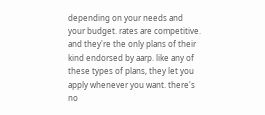depending on your needs and your budget. rates are competitive. and they're the only plans of their kind endorsed by aarp. like any of these types of plans, they let you apply whenever you want. there's no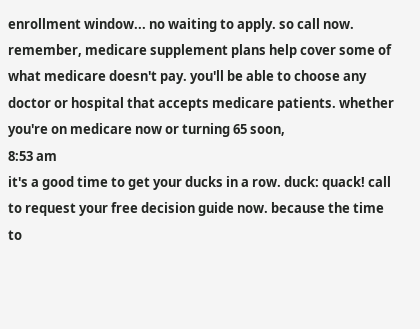enrollment window... no waiting to apply. so call now. remember, medicare supplement plans help cover some of what medicare doesn't pay. you'll be able to choose any doctor or hospital that accepts medicare patients. whether you're on medicare now or turning 65 soon,
8:53 am
it's a good time to get your ducks in a row. duck: quack! call to request your free decision guide now. because the time to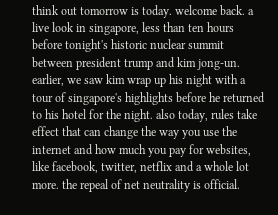think out tomorrow is today. welcome back. a live look in singapore, less than ten hours before tonight's historic nuclear summit between president trump and kim jong-un. earlier, we saw kim wrap up his night with a tour of singapore's highlights before he returned to his hotel for the night. also today, rules take effect that can change the way you use the internet and how much you pay for websites, like facebook, twitter, netflix and a whole lot more. the repeal of net neutrality is official.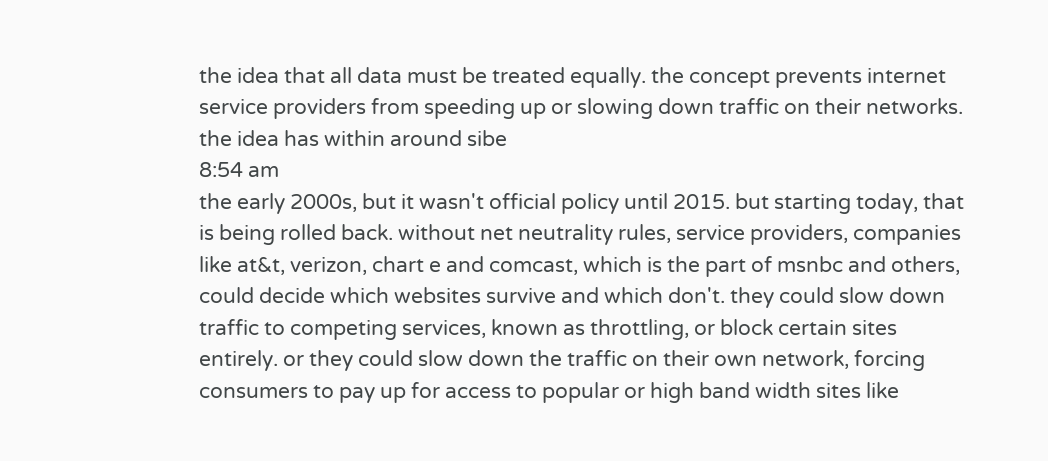the idea that all data must be treated equally. the concept prevents internet service providers from speeding up or slowing down traffic on their networks. the idea has within around sibe
8:54 am
the early 2000s, but it wasn't official policy until 2015. but starting today, that is being rolled back. without net neutrality rules, service providers, companies like at&t, verizon, chart e and comcast, which is the part of msnbc and others, could decide which websites survive and which don't. they could slow down traffic to competing services, known as throttling, or block certain sites entirely. or they could slow down the traffic on their own network, forcing consumers to pay up for access to popular or high band width sites like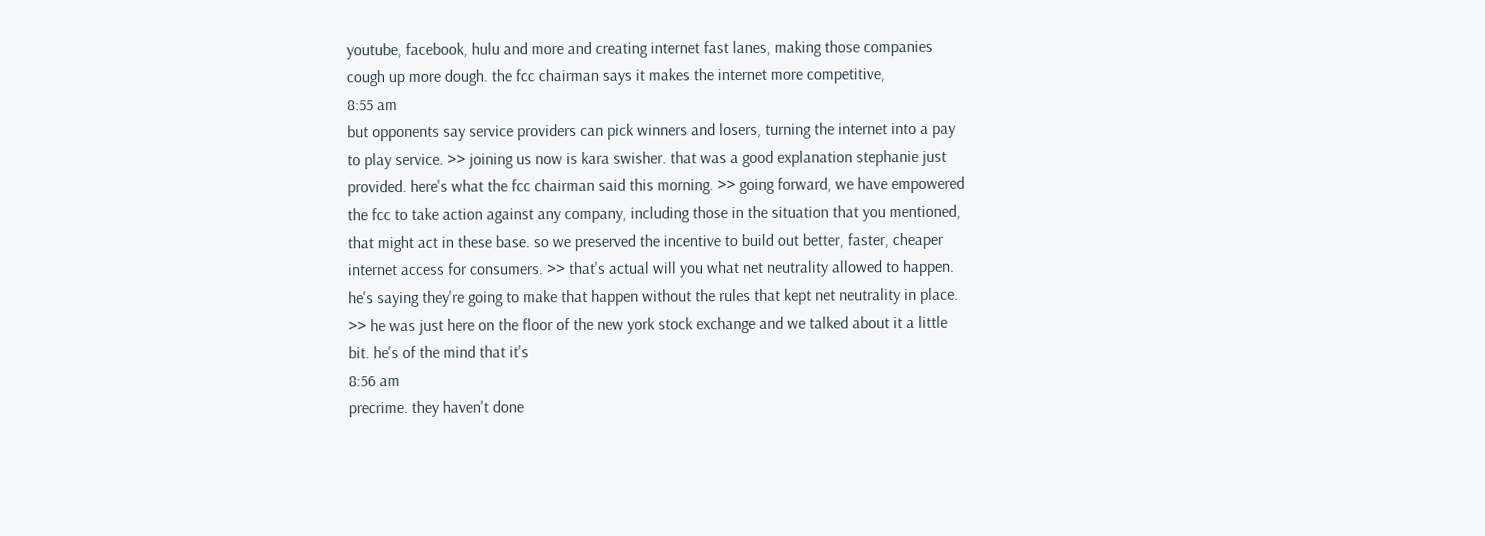youtube, facebook, hulu and more and creating internet fast lanes, making those companies cough up more dough. the fcc chairman says it makes the internet more competitive,
8:55 am
but opponents say service providers can pick winners and losers, turning the internet into a pay to play service. >> joining us now is kara swisher. that was a good explanation stephanie just provided. here's what the fcc chairman said this morning. >> going forward, we have empowered the fcc to take action against any company, including those in the situation that you mentioned, that might act in these base. so we preserved the incentive to build out better, faster, cheaper internet access for consumers. >> that's actual will you what net neutrality allowed to happen. he's saying they're going to make that happen without the rules that kept net neutrality in place. >> he was just here on the floor of the new york stock exchange and we talked about it a little bit. he's of the mind that it's
8:56 am
precrime. they haven't done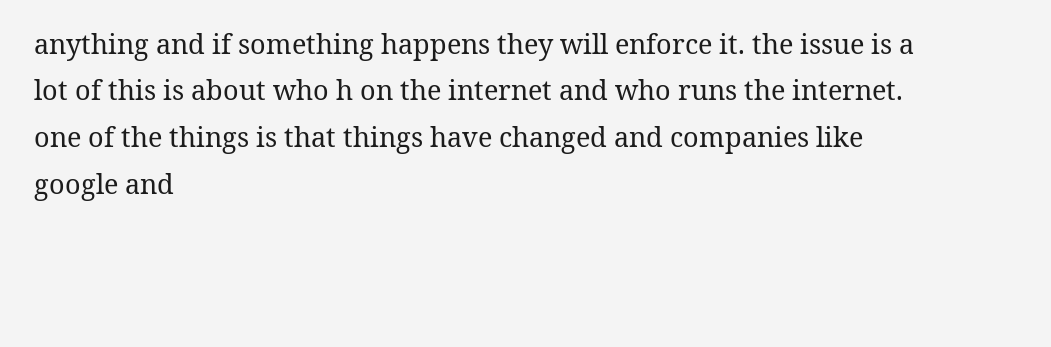anything and if something happens they will enforce it. the issue is a lot of this is about who h on the internet and who runs the internet. one of the things is that things have changed and companies like google and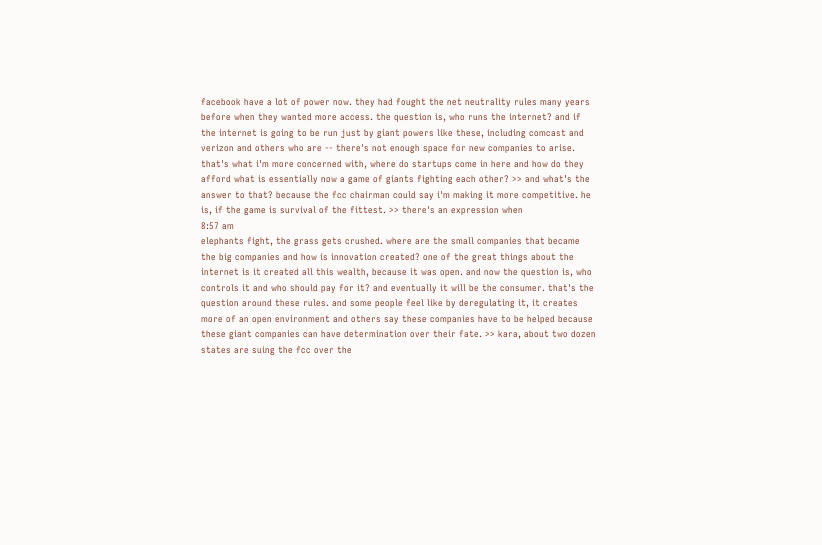facebook have a lot of power now. they had fought the net neutrality rules many years before when they wanted more access. the question is, who runs the internet? and if the internet is going to be run just by giant powers like these, including comcast and verizon and others who are -- there's not enough space for new companies to arise. that's what i'm more concerned with, where do startups come in here and how do they afford what is essentially now a game of giants fighting each other? >> and what's the answer to that? because the fcc chairman could say i'm making it more competitive. he is, if the game is survival of the fittest. >> there's an expression when
8:57 am
elephants fight, the grass gets crushed. where are the small companies that became the big companies and how is innovation created? one of the great things about the internet is it created all this wealth, because it was open. and now the question is, who controls it and who should pay for it? and eventually it will be the consumer. that's the question around these rules. and some people feel like by deregulating it, it creates more of an open environment and others say these companies have to be helped because these giant companies can have determination over their fate. >> kara, about two dozen states are suing the fcc over the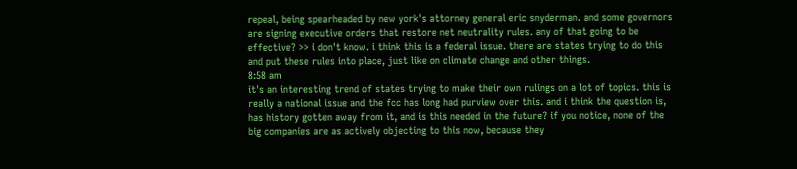repeal, being spearheaded by new york's attorney general eric snyderman. and some governors are signing executive orders that restore net neutrality rules. any of that going to be effective? >> i don't know. i think this is a federal issue. there are states trying to do this and put these rules into place, just like on climate change and other things.
8:58 am
it's an interesting trend of states trying to make their own rulings on a lot of topics. this is really a national issue and the fcc has long had purview over this. and i think the question is, has history gotten away from it, and is this needed in the future? if you notice, none of the big companies are as actively objecting to this now, because they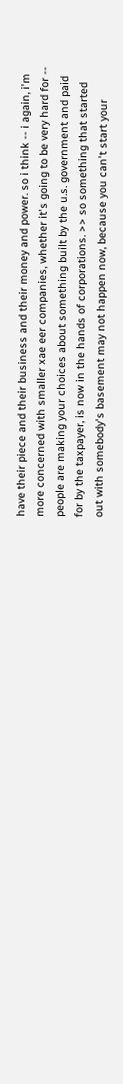have their piece and their business and their money and power. so i think -- i again, i'm more concerned with smaller xae eer companies, whether it's going to be very hard for -- people are making your choices about something built by the u.s. government and paid for by the taxpayer, is now in the hands of corporations. >> so something that started out with somebody's basement may not happen now, because you can't start your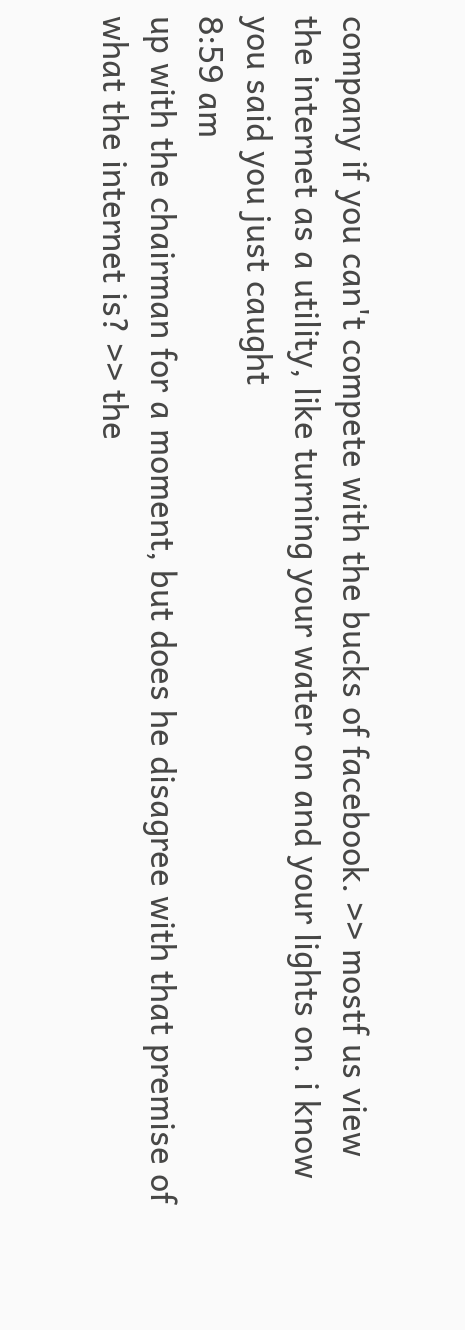company if you can't compete with the bucks of facebook. >> mostf us view the internet as a utility, like turning your water on and your lights on. i know you said you just caught
8:59 am
up with the chairman for a moment, but does he disagree with that premise of what the internet is? >> the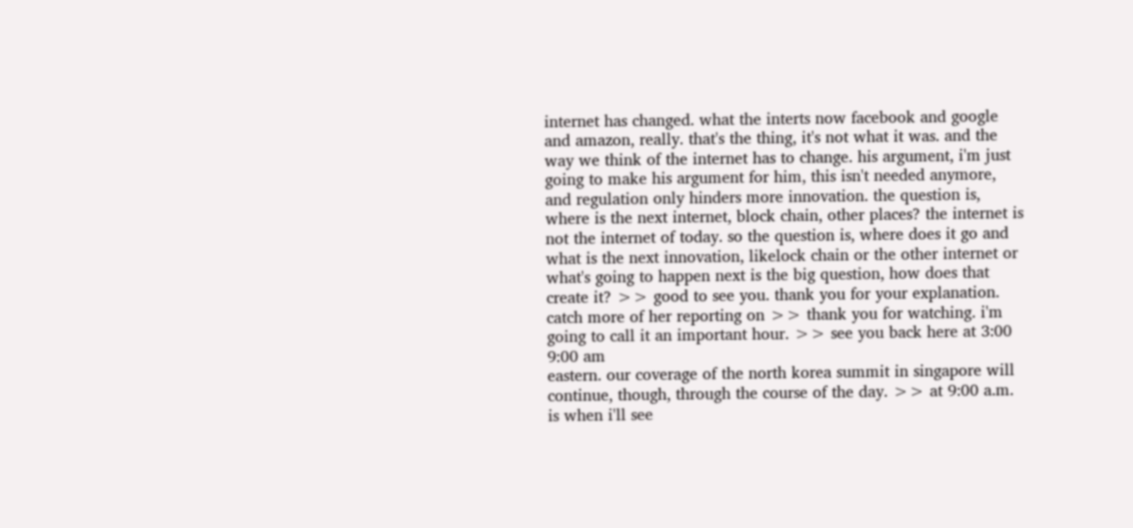internet has changed. what the interts now facebook and google and amazon, really. that's the thing, it's not what it was. and the way we think of the internet has to change. his argument, i'm just going to make his argument for him, this isn't needed anymore, and regulation only hinders more innovation. the question is, where is the next internet, block chain, other places? the internet is not the internet of today. so the question is, where does it go and what is the next innovation, likelock chain or the other internet or what's going to happen next is the big question, how does that create it? >> good to see you. thank you for your explanation. catch more of her reporting on >> thank you for watching. i'm going to call it an important hour. >> see you back here at 3:00
9:00 am
eastern. our coverage of the north korea summit in singapore will continue, though, through the course of the day. >> at 9:00 a.m. is when i'll see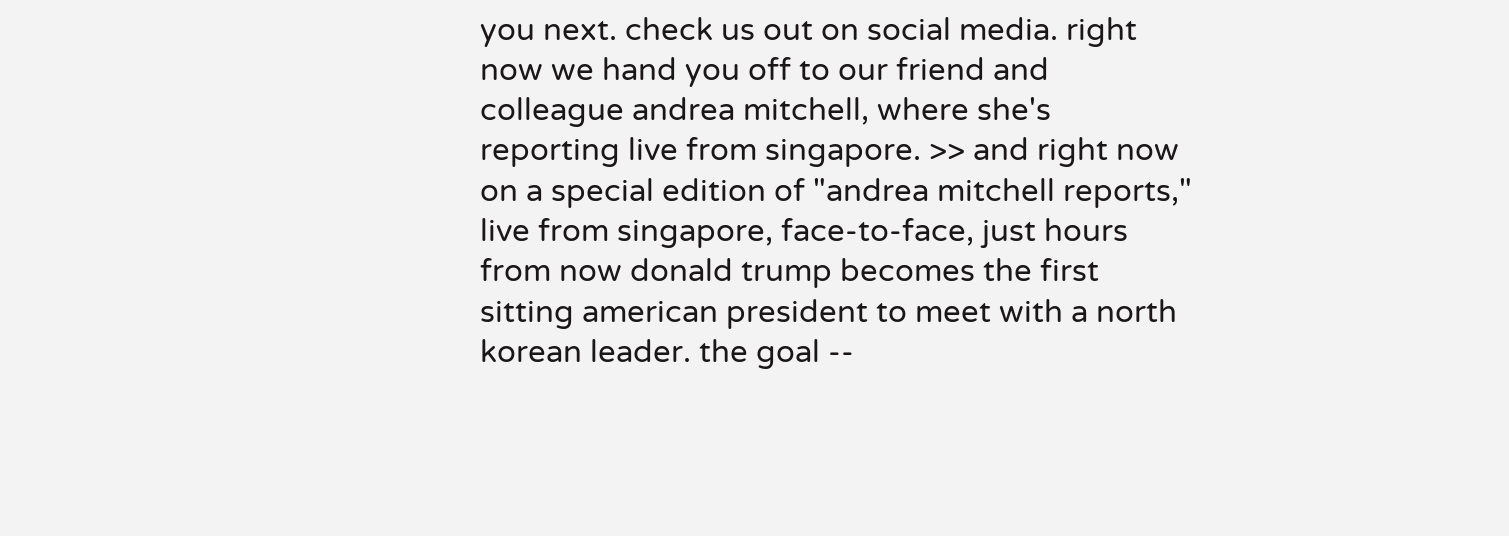you next. check us out on social media. right now we hand you off to our friend and colleague andrea mitchell, where she's reporting live from singapore. >> and right now on a special edition of "andrea mitchell reports," live from singapore, face-to-face, just hours from now donald trump becomes the first sitting american president to meet with a north korean leader. the goal --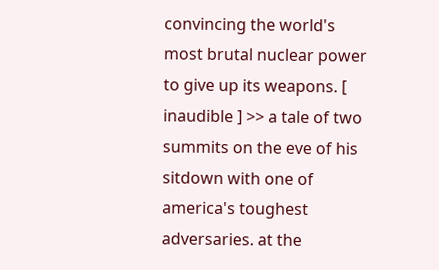convincing the world's most brutal nuclear power to give up its weapons. [ inaudible ] >> a tale of two summits on the eve of his sitdown with one of america's toughest adversaries. at the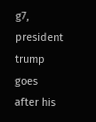g7, president trump goes after his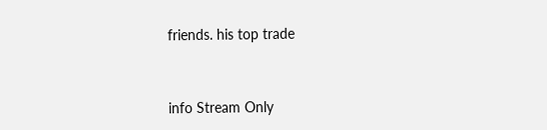friends. his top trade


info Stream Only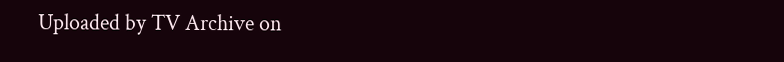Uploaded by TV Archive on